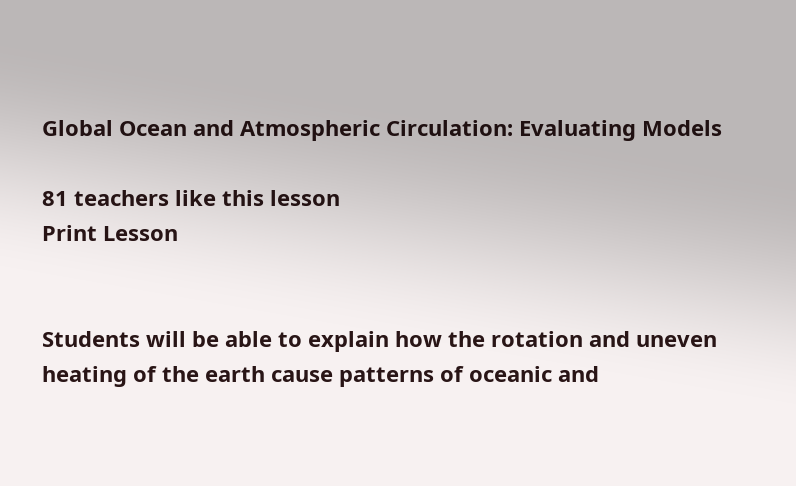Global Ocean and Atmospheric Circulation: Evaluating Models

81 teachers like this lesson
Print Lesson


Students will be able to explain how the rotation and uneven heating of the earth cause patterns of oceanic and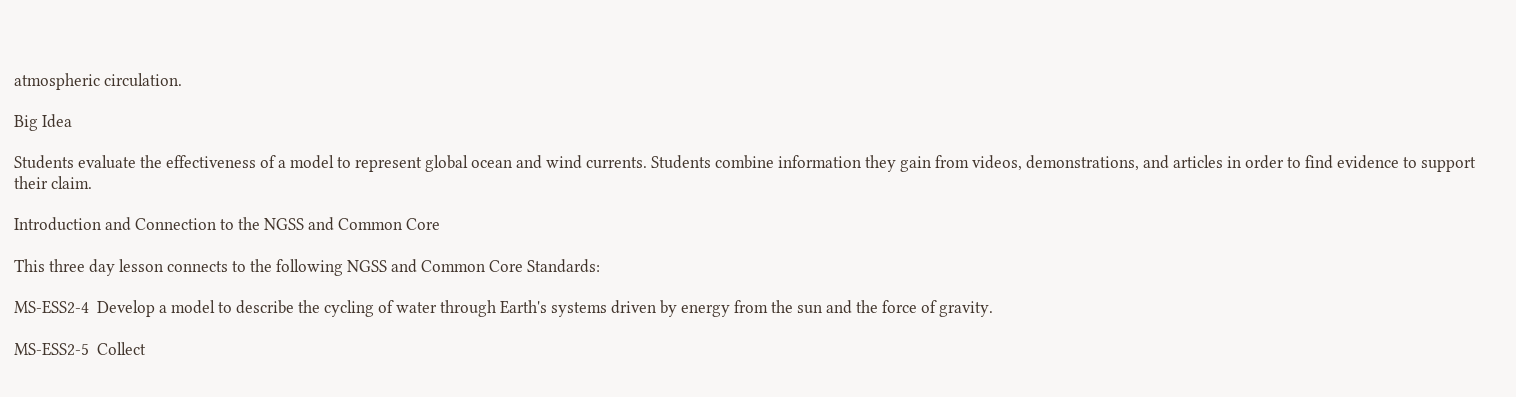atmospheric circulation.

Big Idea

Students evaluate the effectiveness of a model to represent global ocean and wind currents. Students combine information they gain from videos, demonstrations, and articles in order to find evidence to support their claim.

Introduction and Connection to the NGSS and Common Core

This three day lesson connects to the following NGSS and Common Core Standards:

MS-ESS2-4  Develop a model to describe the cycling of water through Earth's systems driven by energy from the sun and the force of gravity.

MS-ESS2-5  Collect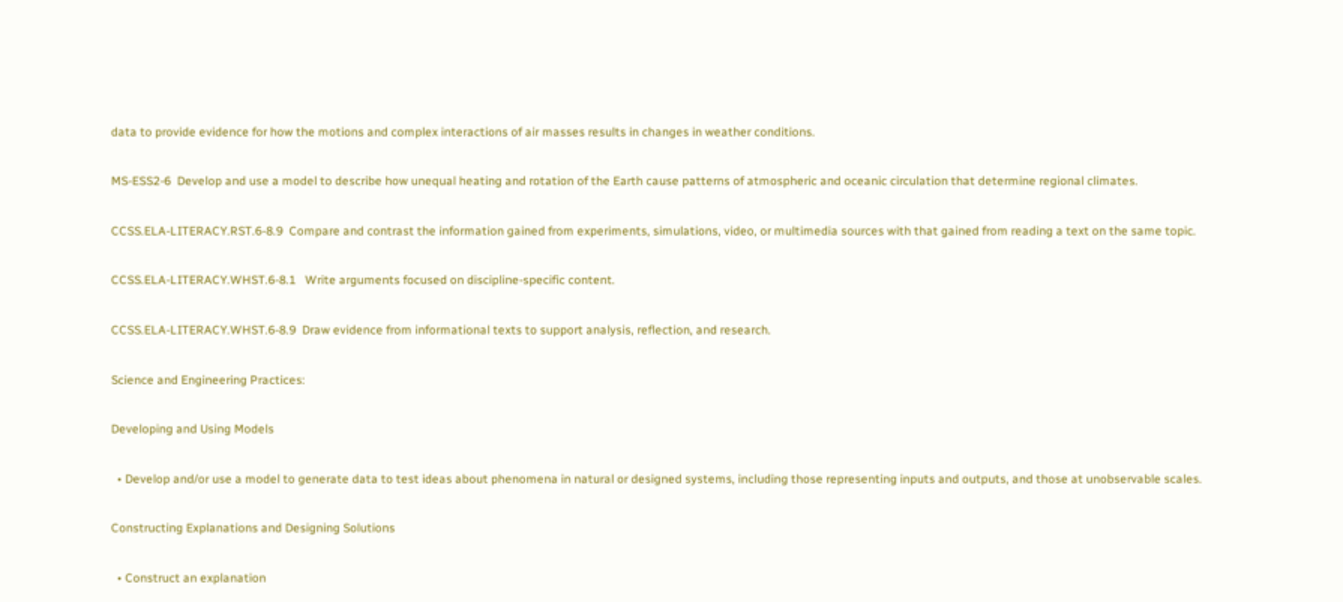data to provide evidence for how the motions and complex interactions of air masses results in changes in weather conditions.

MS-ESS2-6  Develop and use a model to describe how unequal heating and rotation of the Earth cause patterns of atmospheric and oceanic circulation that determine regional climates.

CCSS.ELA-LITERACY.RST.6-8.9  Compare and contrast the information gained from experiments, simulations, video, or multimedia sources with that gained from reading a text on the same topic.

CCSS.ELA-LITERACY.WHST.6-8.1   Write arguments focused on discipline-specific content.

CCSS.ELA-LITERACY.WHST.6-8.9  Draw evidence from informational texts to support analysis, reflection, and research.

Science and Engineering Practices:

Developing and Using Models

  • Develop and/or use a model to generate data to test ideas about phenomena in natural or designed systems, including those representing inputs and outputs, and those at unobservable scales.

Constructing Explanations and Designing Solutions

  • Construct an explanation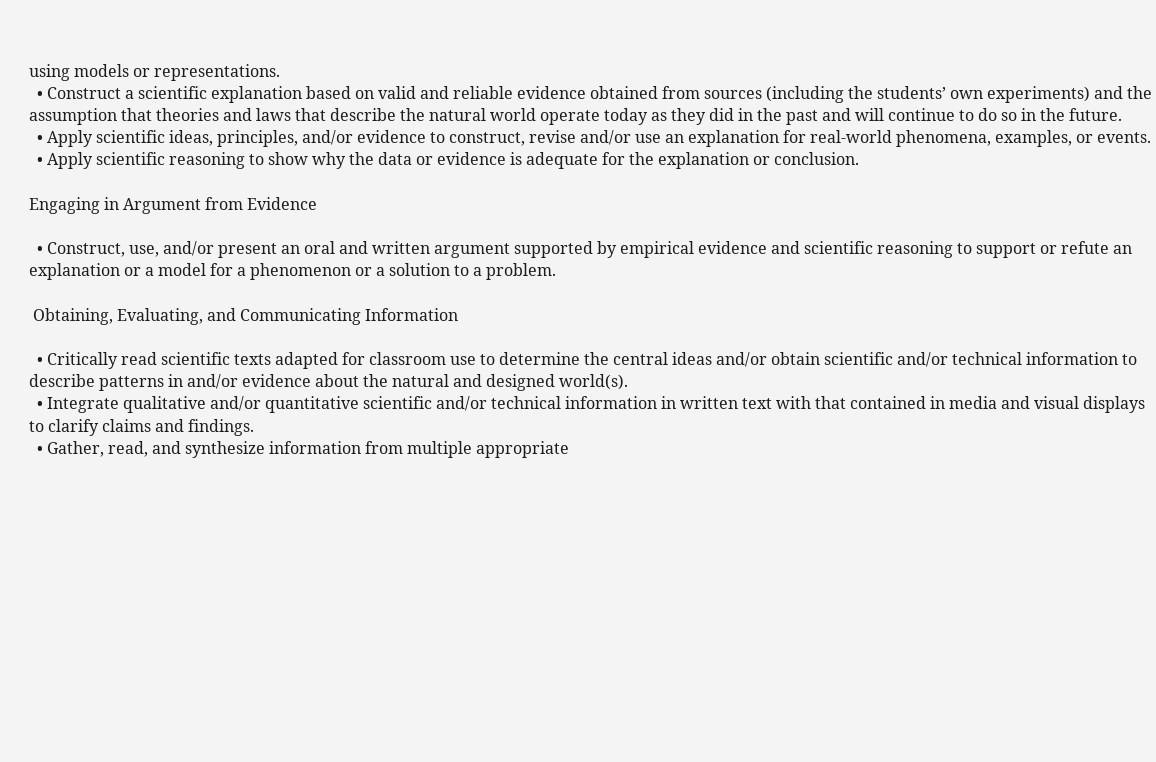using models or representations.
  • Construct a scientific explanation based on valid and reliable evidence obtained from sources (including the students’ own experiments) and the assumption that theories and laws that describe the natural world operate today as they did in the past and will continue to do so in the future.
  • Apply scientific ideas, principles, and/or evidence to construct, revise and/or use an explanation for real-world phenomena, examples, or events.
  • Apply scientific reasoning to show why the data or evidence is adequate for the explanation or conclusion.

Engaging in Argument from Evidence

  • Construct, use, and/or present an oral and written argument supported by empirical evidence and scientific reasoning to support or refute an explanation or a model for a phenomenon or a solution to a problem.

 Obtaining, Evaluating, and Communicating Information

  • Critically read scientific texts adapted for classroom use to determine the central ideas and/or obtain scientific and/or technical information to describe patterns in and/or evidence about the natural and designed world(s).
  • Integrate qualitative and/or quantitative scientific and/or technical information in written text with that contained in media and visual displays to clarify claims and findings.
  • Gather, read, and synthesize information from multiple appropriate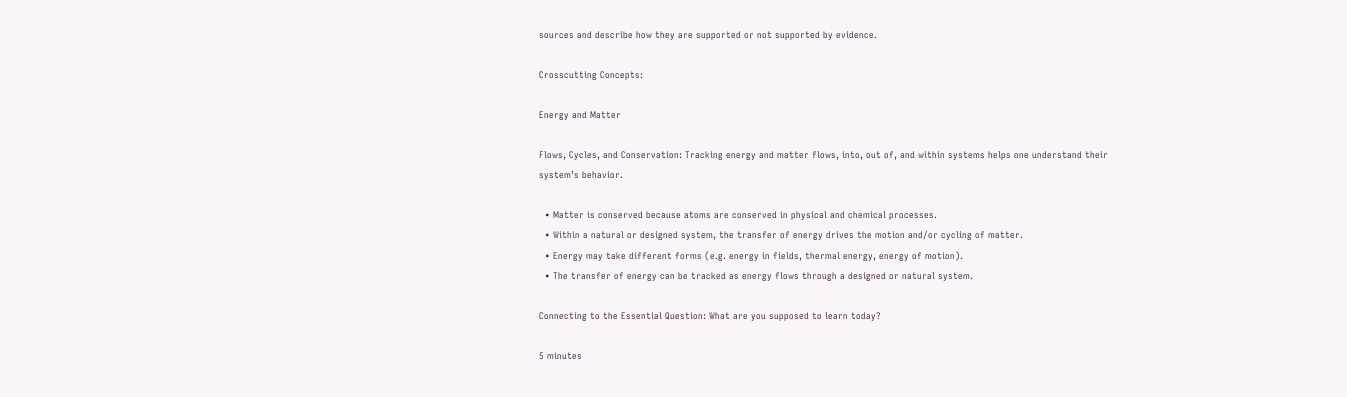sources and describe how they are supported or not supported by evidence.

Crosscutting Concepts:

Energy and Matter

Flows, Cycles, and Conservation: Tracking energy and matter flows, into, out of, and within systems helps one understand their system’s behavior.

  • Matter is conserved because atoms are conserved in physical and chemical processes.
  • Within a natural or designed system, the transfer of energy drives the motion and/or cycling of matter.
  • Energy may take different forms (e.g. energy in fields, thermal energy, energy of motion).
  • The transfer of energy can be tracked as energy flows through a designed or natural system.

Connecting to the Essential Question: What are you supposed to learn today?

5 minutes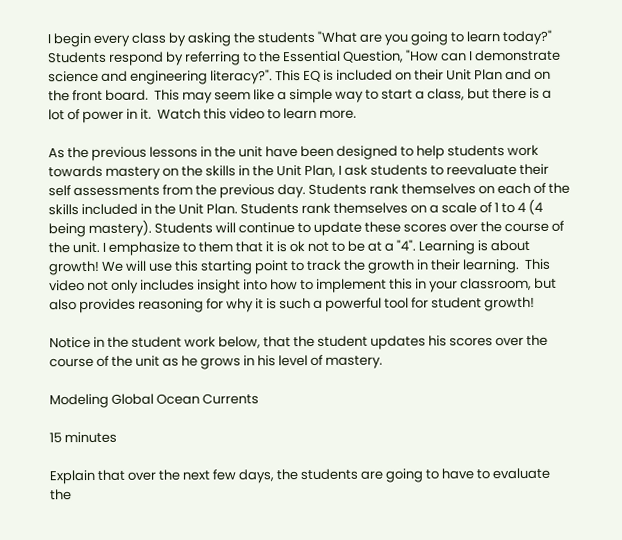I begin every class by asking the students "What are you going to learn today?" Students respond by referring to the Essential Question, "How can I demonstrate science and engineering literacy?". This EQ is included on their Unit Plan and on the front board.  This may seem like a simple way to start a class, but there is a lot of power in it.  Watch this video to learn more.

As the previous lessons in the unit have been designed to help students work towards mastery on the skills in the Unit Plan, I ask students to reevaluate their self assessments from the previous day. Students rank themselves on each of the skills included in the Unit Plan. Students rank themselves on a scale of 1 to 4 (4 being mastery). Students will continue to update these scores over the course of the unit. I emphasize to them that it is ok not to be at a "4". Learning is about growth! We will use this starting point to track the growth in their learning.  This video not only includes insight into how to implement this in your classroom, but also provides reasoning for why it is such a powerful tool for student growth!

Notice in the student work below, that the student updates his scores over the course of the unit as he grows in his level of mastery.

Modeling Global Ocean Currents

15 minutes

Explain that over the next few days, the students are going to have to evaluate the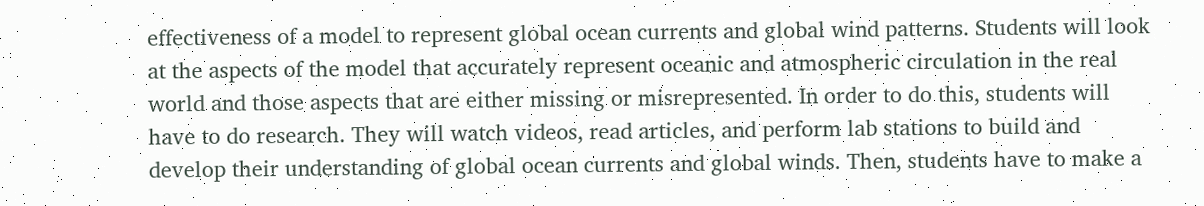effectiveness of a model to represent global ocean currents and global wind patterns. Students will look at the aspects of the model that accurately represent oceanic and atmospheric circulation in the real world and those aspects that are either missing or misrepresented. In order to do this, students will have to do research. They will watch videos, read articles, and perform lab stations to build and develop their understanding of global ocean currents and global winds. Then, students have to make a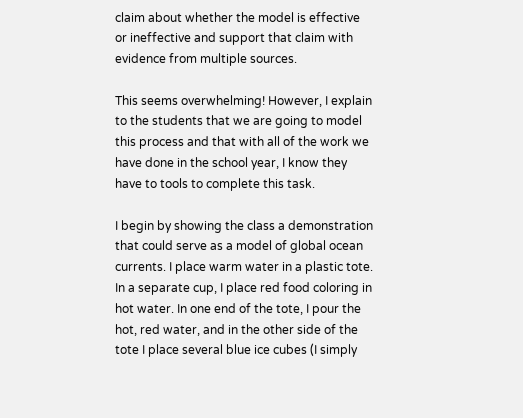claim about whether the model is effective or ineffective and support that claim with evidence from multiple sources.

This seems overwhelming! However, I explain to the students that we are going to model this process and that with all of the work we have done in the school year, I know they have to tools to complete this task.

I begin by showing the class a demonstration that could serve as a model of global ocean currents. I place warm water in a plastic tote. In a separate cup, I place red food coloring in hot water. In one end of the tote, I pour the hot, red water, and in the other side of the tote I place several blue ice cubes (I simply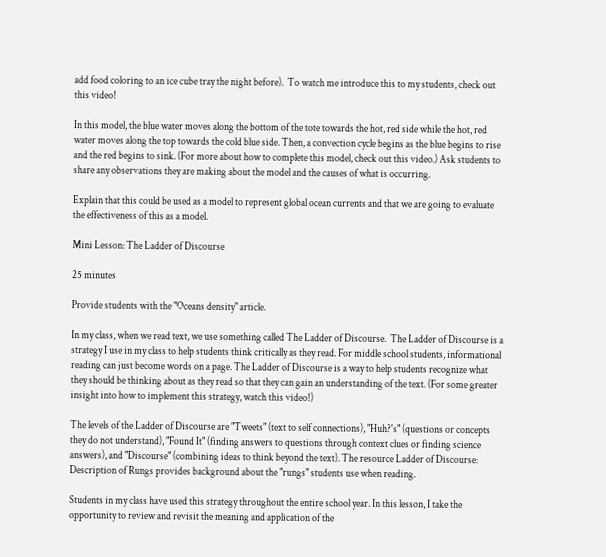add food coloring to an ice cube tray the night before).  To watch me introduce this to my students, check out this video!

In this model, the blue water moves along the bottom of the tote towards the hot, red side while the hot, red water moves along the top towards the cold blue side. Then, a convection cycle begins as the blue begins to rise and the red begins to sink. (For more about how to complete this model, check out this video.) Ask students to share any observations they are making about the model and the causes of what is occurring.

Explain that this could be used as a model to represent global ocean currents and that we are going to evaluate the effectiveness of this as a model.

Mini Lesson: The Ladder of Discourse

25 minutes

Provide students with the "Oceans density" article.

In my class, when we read text, we use something called The Ladder of Discourse.  The Ladder of Discourse is a strategy I use in my class to help students think critically as they read. For middle school students, informational reading can just become words on a page. The Ladder of Discourse is a way to help students recognize what they should be thinking about as they read so that they can gain an understanding of the text. (For some greater insight into how to implement this strategy, watch this video!)

The levels of the Ladder of Discourse are "Tweets" (text to self connections), "Huh?'s" (questions or concepts they do not understand), "Found It" (finding answers to questions through context clues or finding science answers), and "Discourse" (combining ideas to think beyond the text). The resource Ladder of Discourse: Description of Rungs provides background about the "rungs" students use when reading.

Students in my class have used this strategy throughout the entire school year. In this lesson, I take the opportunity to review and revisit the meaning and application of the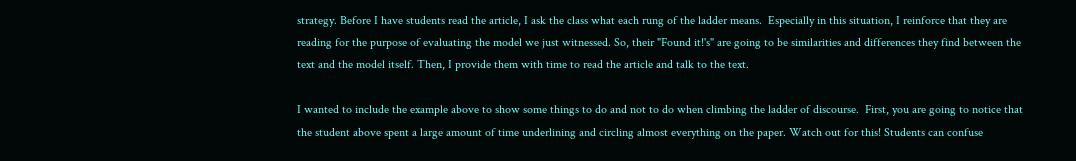strategy. Before I have students read the article, I ask the class what each rung of the ladder means.  Especially in this situation, I reinforce that they are reading for the purpose of evaluating the model we just witnessed. So, their "Found it!'s" are going to be similarities and differences they find between the text and the model itself. Then, I provide them with time to read the article and talk to the text.

I wanted to include the example above to show some things to do and not to do when climbing the ladder of discourse.  First, you are going to notice that the student above spent a large amount of time underlining and circling almost everything on the paper. Watch out for this! Students can confuse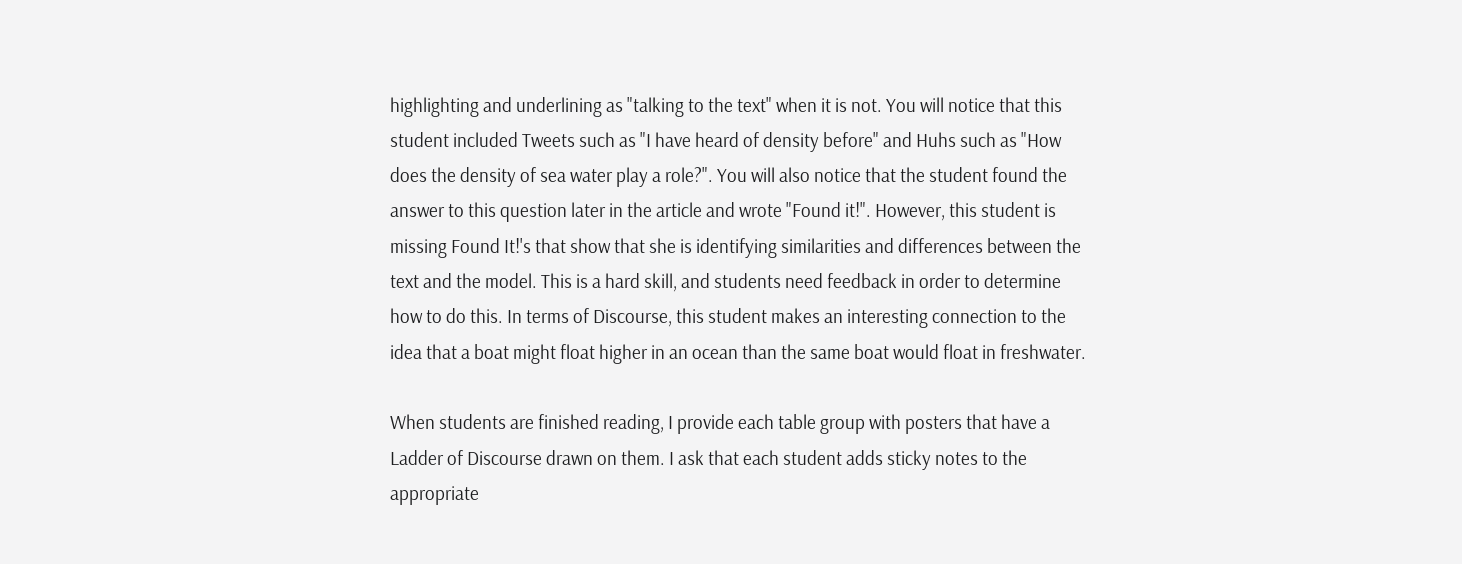highlighting and underlining as "talking to the text" when it is not. You will notice that this student included Tweets such as "I have heard of density before" and Huhs such as "How does the density of sea water play a role?". You will also notice that the student found the answer to this question later in the article and wrote "Found it!". However, this student is missing Found It!'s that show that she is identifying similarities and differences between the text and the model. This is a hard skill, and students need feedback in order to determine how to do this. In terms of Discourse, this student makes an interesting connection to the idea that a boat might float higher in an ocean than the same boat would float in freshwater.

When students are finished reading, I provide each table group with posters that have a Ladder of Discourse drawn on them. I ask that each student adds sticky notes to the appropriate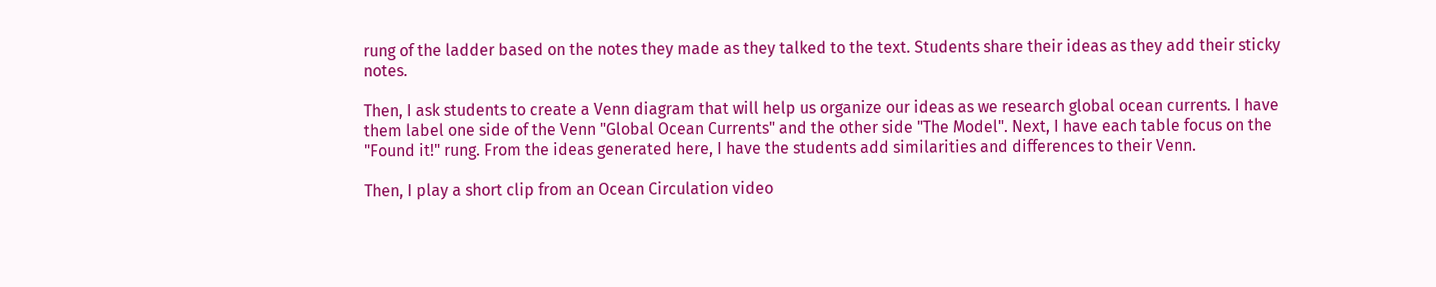rung of the ladder based on the notes they made as they talked to the text. Students share their ideas as they add their sticky notes.

Then, I ask students to create a Venn diagram that will help us organize our ideas as we research global ocean currents. I have them label one side of the Venn "Global Ocean Currents" and the other side "The Model". Next, I have each table focus on the "Found it!" rung. From the ideas generated here, I have the students add similarities and differences to their Venn.

Then, I play a short clip from an Ocean Circulation video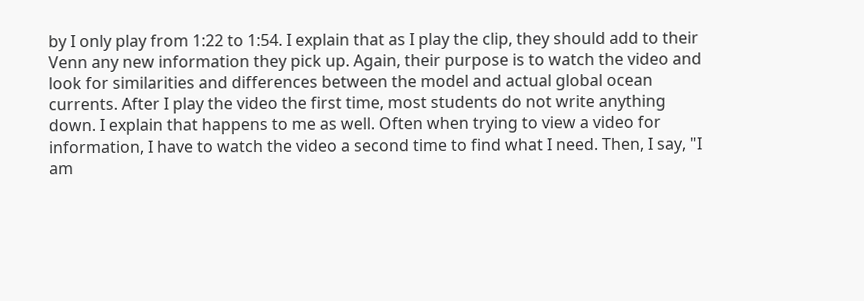by I only play from 1:22 to 1:54. I explain that as I play the clip, they should add to their Venn any new information they pick up. Again, their purpose is to watch the video and look for similarities and differences between the model and actual global ocean currents. After I play the video the first time, most students do not write anything down. I explain that happens to me as well. Often when trying to view a video for information, I have to watch the video a second time to find what I need. Then, I say, "I am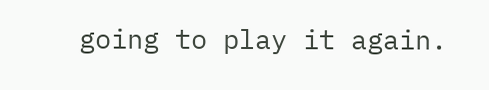going to play it again.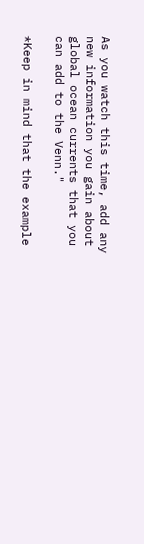As you watch this time, add any new information you gain about global ocean currents that you can add to the Venn."

*Keep in mind that the example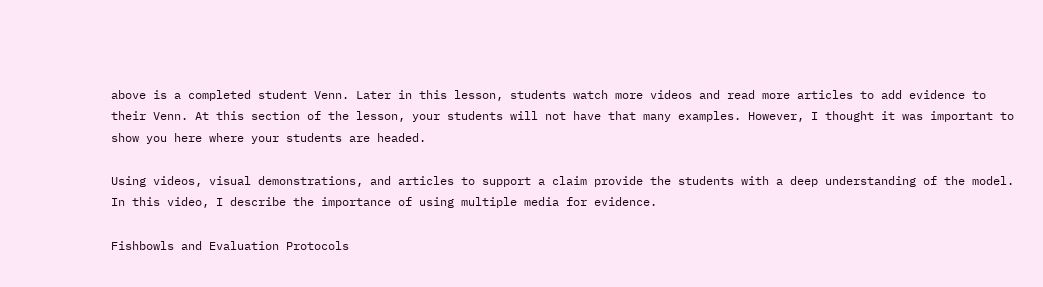above is a completed student Venn. Later in this lesson, students watch more videos and read more articles to add evidence to their Venn. At this section of the lesson, your students will not have that many examples. However, I thought it was important to show you here where your students are headed.

Using videos, visual demonstrations, and articles to support a claim provide the students with a deep understanding of the model.  In this video, I describe the importance of using multiple media for evidence.

Fishbowls and Evaluation Protocols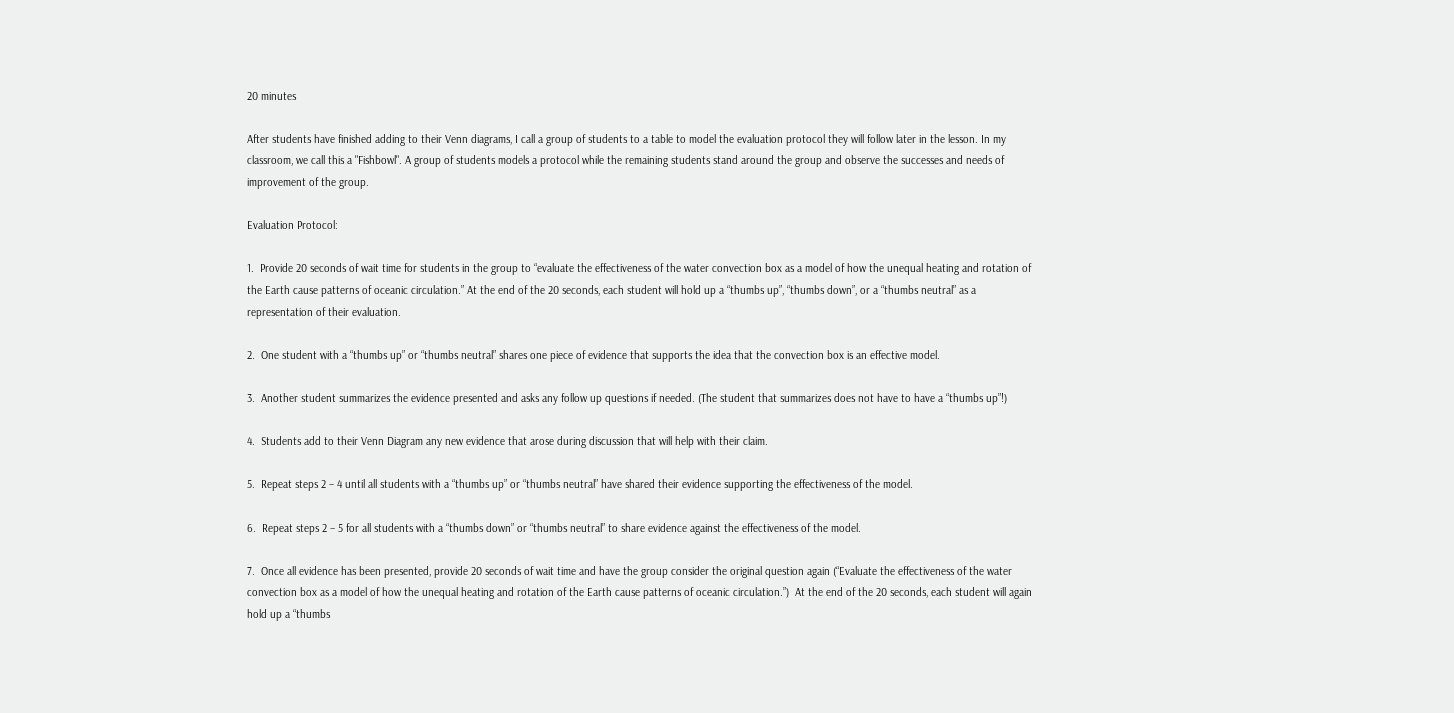20 minutes

After students have finished adding to their Venn diagrams, I call a group of students to a table to model the evaluation protocol they will follow later in the lesson. In my classroom, we call this a "Fishbowl". A group of students models a protocol while the remaining students stand around the group and observe the successes and needs of improvement of the group.

Evaluation Protocol:

1.  Provide 20 seconds of wait time for students in the group to “evaluate the effectiveness of the water convection box as a model of how the unequal heating and rotation of the Earth cause patterns of oceanic circulation.” At the end of the 20 seconds, each student will hold up a “thumbs up”, “thumbs down”, or a “thumbs neutral” as a representation of their evaluation.

2.  One student with a “thumbs up” or “thumbs neutral” shares one piece of evidence that supports the idea that the convection box is an effective model.

3.  Another student summarizes the evidence presented and asks any follow up questions if needed. (The student that summarizes does not have to have a “thumbs up”!)

4.  Students add to their Venn Diagram any new evidence that arose during discussion that will help with their claim.

5.  Repeat steps 2 – 4 until all students with a “thumbs up” or “thumbs neutral” have shared their evidence supporting the effectiveness of the model.

6.  Repeat steps 2 – 5 for all students with a “thumbs down” or “thumbs neutral” to share evidence against the effectiveness of the model.

7.  Once all evidence has been presented, provide 20 seconds of wait time and have the group consider the original question again (“Evaluate the effectiveness of the water convection box as a model of how the unequal heating and rotation of the Earth cause patterns of oceanic circulation.”)  At the end of the 20 seconds, each student will again hold up a “thumbs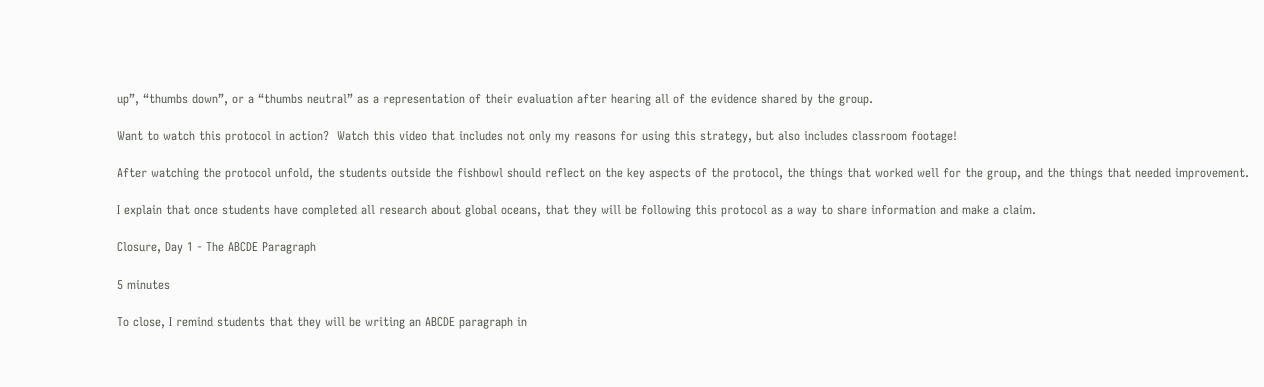up”, “thumbs down”, or a “thumbs neutral” as a representation of their evaluation after hearing all of the evidence shared by the group.

Want to watch this protocol in action?  Watch this video that includes not only my reasons for using this strategy, but also includes classroom footage!

After watching the protocol unfold, the students outside the fishbowl should reflect on the key aspects of the protocol, the things that worked well for the group, and the things that needed improvement.

I explain that once students have completed all research about global oceans, that they will be following this protocol as a way to share information and make a claim.

Closure, Day 1 - The ABCDE Paragraph

5 minutes

To close, I remind students that they will be writing an ABCDE paragraph in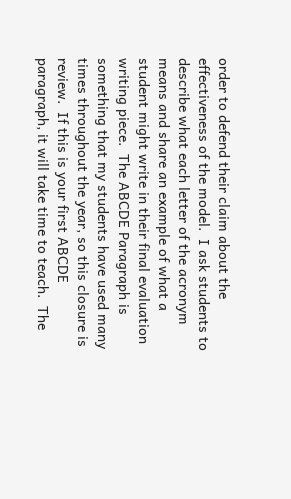order to defend their claim about the effectiveness of the model.  I ask students to describe what each letter of the acronym means and share an example of what a student might write in their final evaluation writing piece.  The ABCDE Paragraph is something that my students have used many times throughout the year, so this closure is review.  If this is your first ABCDE paragraph, it will take time to teach.  The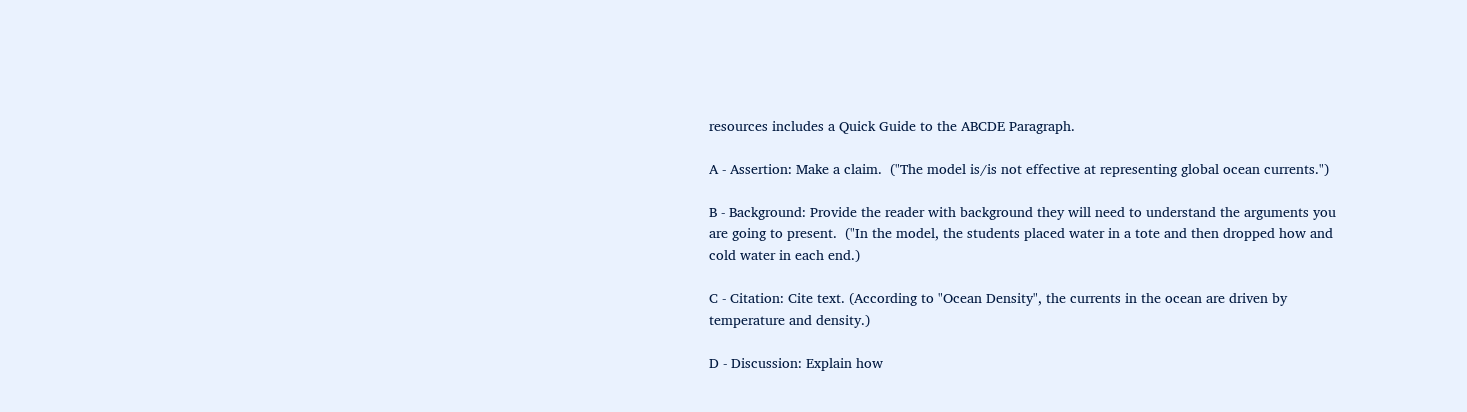resources includes a Quick Guide to the ABCDE Paragraph.

A - Assertion: Make a claim.  ("The model is/is not effective at representing global ocean currents.")

B - Background: Provide the reader with background they will need to understand the arguments you are going to present.  ("In the model, the students placed water in a tote and then dropped how and cold water in each end.)

C - Citation: Cite text. (According to "Ocean Density", the currents in the ocean are driven by temperature and density.)

D - Discussion: Explain how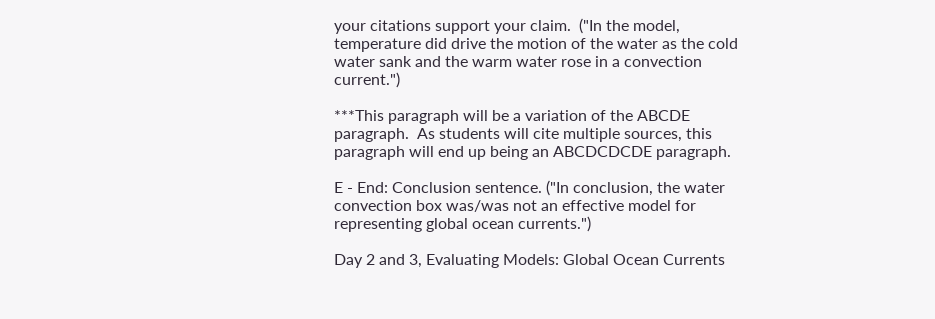your citations support your claim.  ("In the model, temperature did drive the motion of the water as the cold water sank and the warm water rose in a convection current.")

***This paragraph will be a variation of the ABCDE paragraph.  As students will cite multiple sources, this paragraph will end up being an ABCDCDCDE paragraph.

E - End: Conclusion sentence. ("In conclusion, the water convection box was/was not an effective model for representing global ocean currents.")

Day 2 and 3, Evaluating Models: Global Ocean Currents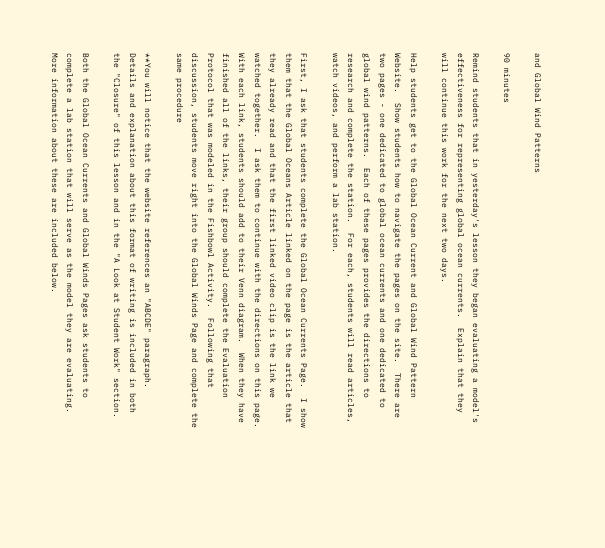and Global Wind Patterns

90 minutes

Remind students that in yesterday's lesson they began evaluating a model's effectiveness for representing global ocean currents.  Explain that they will continue this work for the next two days.

Help students get to the Global Ocean Current and Global Wind Pattern Website.  Show students how to navigate the pages on the site.  There are two pages - one dedicated to global ocean currents and one dedicated to global wind patterns.  Each of these pages provides the directions to research and complete the station.  For each, students will read articles, watch videos, and perform a lab station.

First, I ask that students complete the Global Ocean Currents Page.  I show them that the Global Oceans Article linked on the page is the article that they already read and that the first linked video clip is the link we watched together.  I ask them to continue with the directions on this page.  With each link, students should add to their Venn diagram.  When they have finished all of the links, their group should complete the Evaluation Protocol that was modeled in the Fishbowl Activity.  Following that discussion, students move right into the Global Winds Page and complete the same procedure

**You will notice that the website references an "ABCDE" paragraph.  Details and explanation about this format of writing is included in both the "Closure" of this lesson and in the "A Look at Student Work" section.

Both the Global Ocean Currents and Global Winds Pages ask students to complete a lab station that will serve as the model they are evaluating.  More information about these are included below.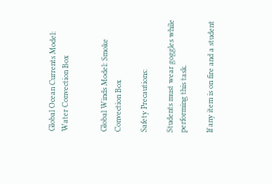Global Ocean Currents Model:  Water Convection Box


Global Winds Model: Smoke Convection Box

Safety Precautions:

Students must wear goggles while performing this task.

If any item is on fire and a student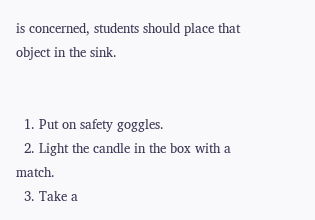is concerned, students should place that object in the sink.


  1. Put on safety goggles.
  2. Light the candle in the box with a match.
  3. Take a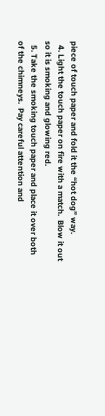piece of touch paper and fold it the “hot dog” way.
  4. Light the touch paper on fire with a match.  Blow it out so it is smoking and glowing red.
  5. Take the smoking touch paper and place it over both of the chimneys.  Pay careful attention and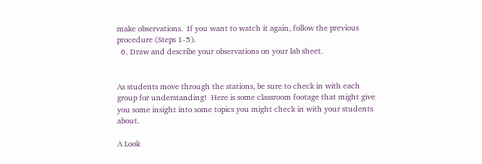make observations.  If you want to watch it again, follow the previous procedure (Steps 1-5).
  6. Draw and describe your observations on your lab sheet.


As students move through the stations, be sure to check in with each group for understanding!  Here is some classroom footage that might give you some insight into some topics you might check in with your students about.

A Look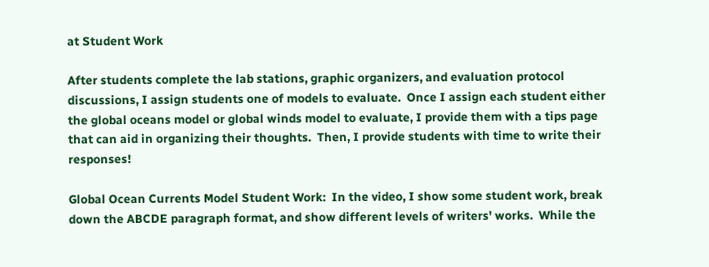at Student Work

After students complete the lab stations, graphic organizers, and evaluation protocol discussions, I assign students one of models to evaluate.  Once I assign each student either the global oceans model or global winds model to evaluate, I provide them with a tips page that can aid in organizing their thoughts.  Then, I provide students with time to write their responses!

Global Ocean Currents Model Student Work:  In the video, I show some student work, break down the ABCDE paragraph format, and show different levels of writers' works.  While the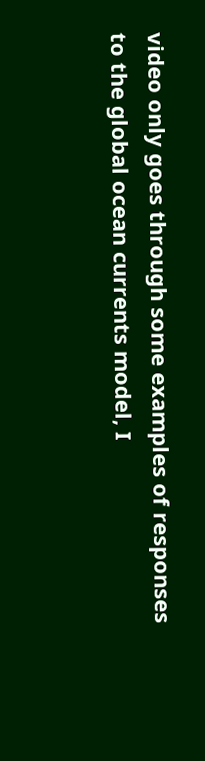video only goes through some examples of responses to the global ocean currents model, I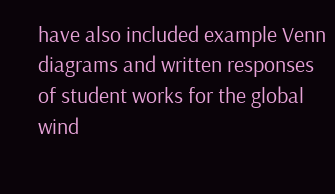have also included example Venn diagrams and written responses of student works for the global wind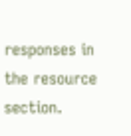responses in the resource section.